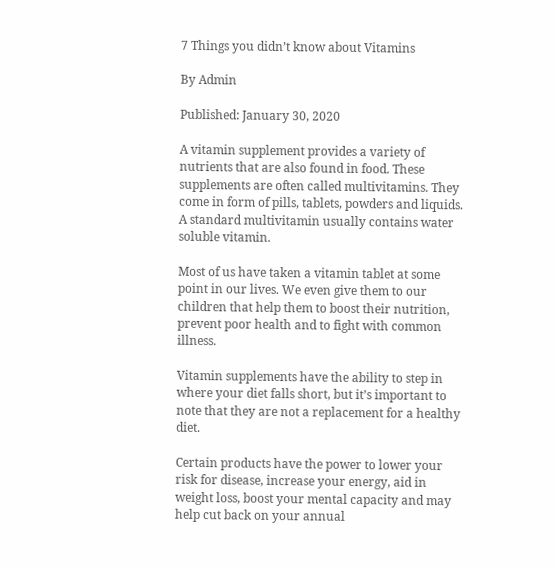7 Things you didn’t know about Vitamins

By Admin

Published: January 30, 2020

A vitamin supplement provides a variety of nutrients that are also found in food. These supplements are often called multivitamins. They come in form of pills, tablets, powders and liquids. A standard multivitamin usually contains water soluble vitamin.

Most of us have taken a vitamin tablet at some point in our lives. We even give them to our children that help them to boost their nutrition, prevent poor health and to fight with common illness.

Vitamin supplements have the ability to step in where your diet falls short, but it’s important to note that they are not a replacement for a healthy diet.

Certain products have the power to lower your risk for disease, increase your energy, aid in weight loss, boost your mental capacity and may help cut back on your annual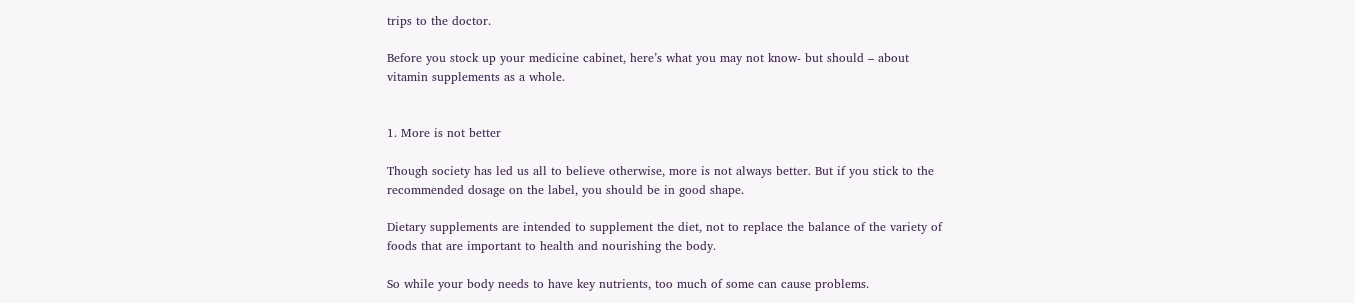trips to the doctor.

Before you stock up your medicine cabinet, here’s what you may not know- but should – about vitamin supplements as a whole.


1. More is not better

Though society has led us all to believe otherwise, more is not always better. But if you stick to the recommended dosage on the label, you should be in good shape.

Dietary supplements are intended to supplement the diet, not to replace the balance of the variety of foods that are important to health and nourishing the body.

So while your body needs to have key nutrients, too much of some can cause problems.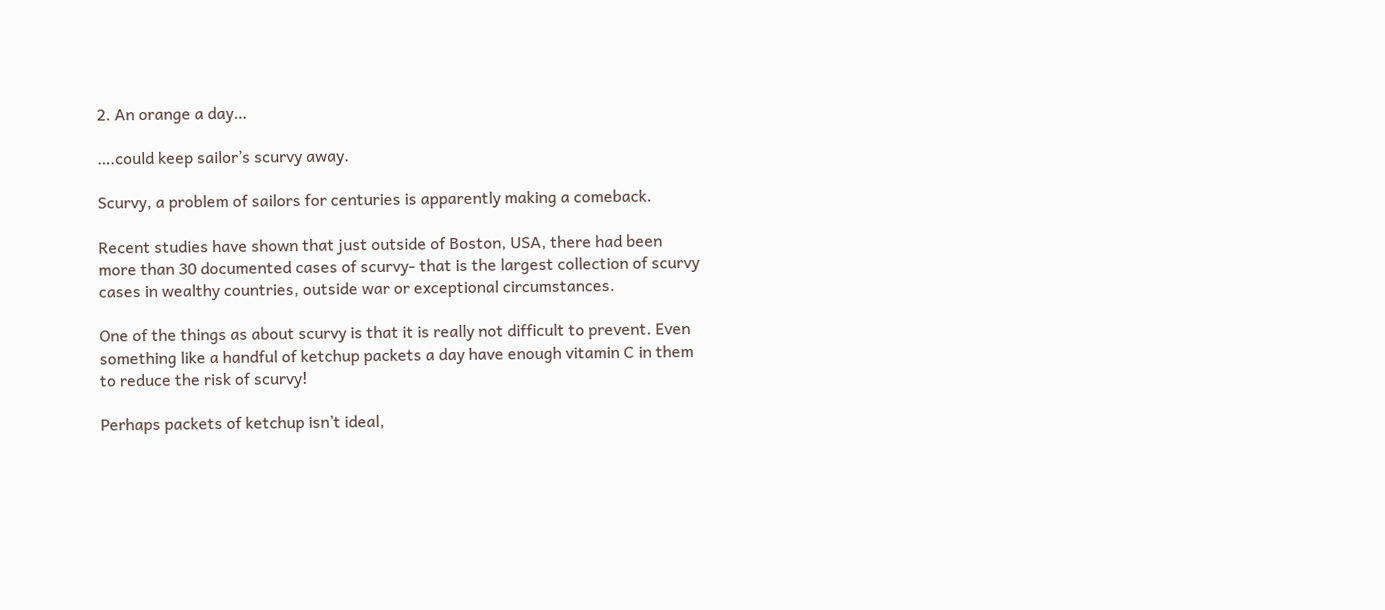2. An orange a day…

….could keep sailor’s scurvy away.

Scurvy, a problem of sailors for centuries is apparently making a comeback.

Recent studies have shown that just outside of Boston, USA, there had been more than 30 documented cases of scurvy- that is the largest collection of scurvy cases in wealthy countries, outside war or exceptional circumstances.

One of the things as about scurvy is that it is really not difficult to prevent. Even something like a handful of ketchup packets a day have enough vitamin C in them to reduce the risk of scurvy!

Perhaps packets of ketchup isn’t ideal,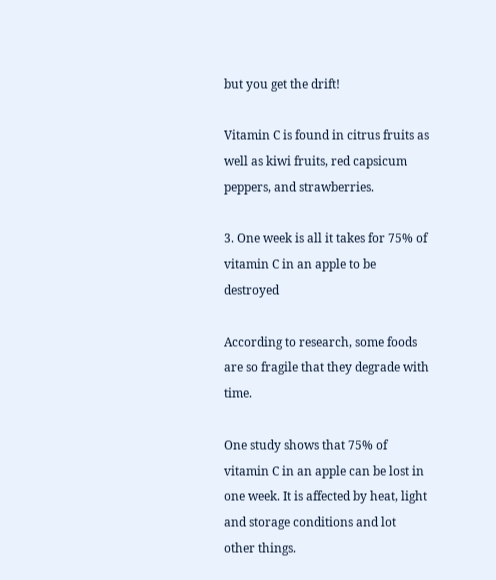but you get the drift!

Vitamin C is found in citrus fruits as well as kiwi fruits, red capsicum peppers, and strawberries.

3. One week is all it takes for 75% of vitamin C in an apple to be destroyed

According to research, some foods are so fragile that they degrade with time.

One study shows that 75% of vitamin C in an apple can be lost in one week. It is affected by heat, light and storage conditions and lot other things.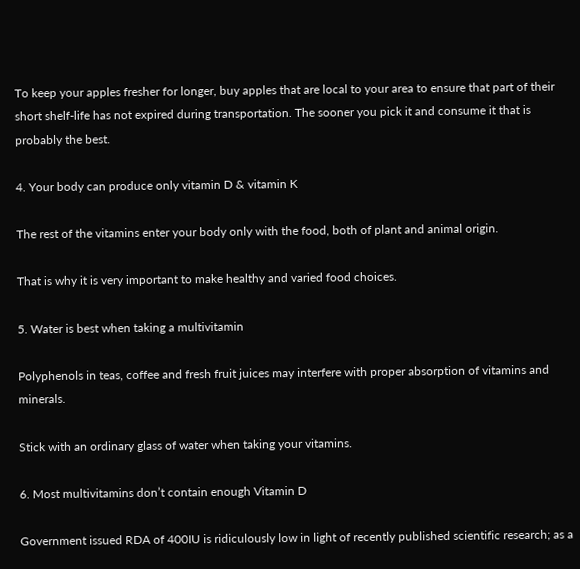To keep your apples fresher for longer, buy apples that are local to your area to ensure that part of their short shelf-life has not expired during transportation. The sooner you pick it and consume it that is probably the best.

4. Your body can produce only vitamin D & vitamin K

The rest of the vitamins enter your body only with the food, both of plant and animal origin.

That is why it is very important to make healthy and varied food choices.

5. Water is best when taking a multivitamin

Polyphenols in teas, coffee and fresh fruit juices may interfere with proper absorption of vitamins and minerals.

Stick with an ordinary glass of water when taking your vitamins.

6. Most multivitamins don’t contain enough Vitamin D

Government issued RDA of 400IU is ridiculously low in light of recently published scientific research; as a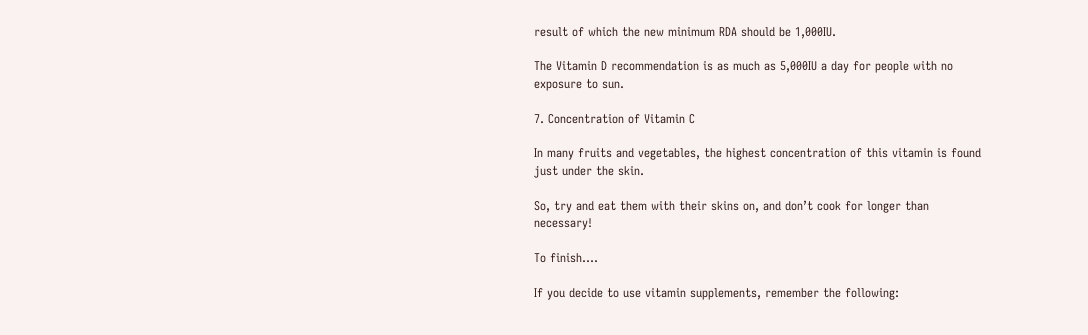result of which the new minimum RDA should be 1,000IU.

The Vitamin D recommendation is as much as 5,000IU a day for people with no exposure to sun.

7. Concentration of Vitamin C

In many fruits and vegetables, the highest concentration of this vitamin is found just under the skin.

So, try and eat them with their skins on, and don’t cook for longer than necessary!

To finish….

If you decide to use vitamin supplements, remember the following: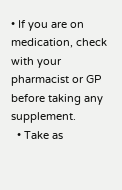• If you are on medication, check with your pharmacist or GP before taking any supplement.
  • Take as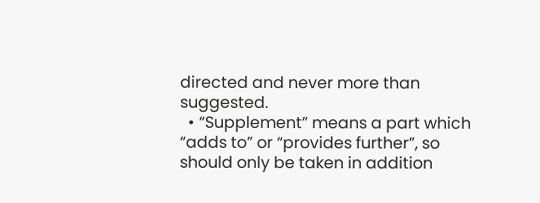directed and never more than suggested.
  • “Supplement” means a part which “adds to” or “provides further”, so should only be taken in addition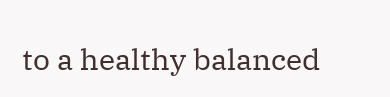to a healthy balanced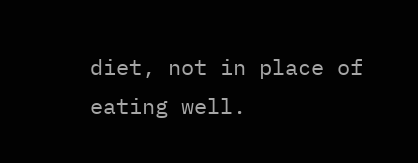diet, not in place of eating well.